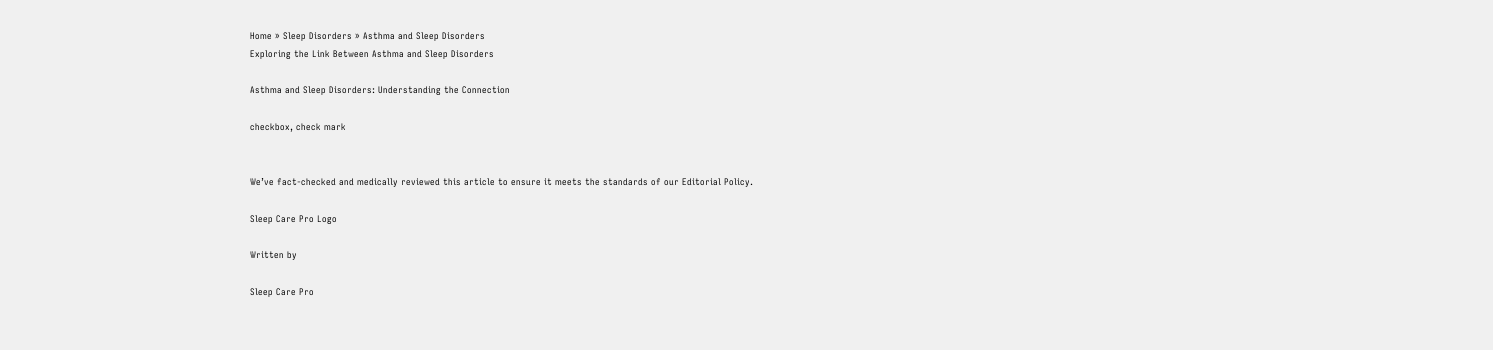Home » Sleep Disorders » Asthma and Sleep Disorders
Exploring the Link Between Asthma and Sleep Disorders

Asthma and Sleep Disorders: Understanding the Connection

checkbox, check mark


We’ve fact-checked and medically reviewed this article to ensure it meets the standards of our Editorial Policy.

Sleep Care Pro Logo

Written by

Sleep Care Pro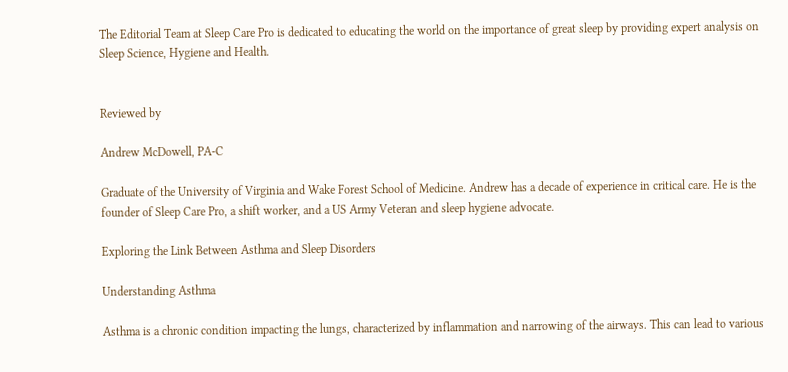The Editorial Team at Sleep Care Pro is dedicated to educating the world on the importance of great sleep by providing expert analysis on Sleep Science, Hygiene and Health.


Reviewed by

Andrew McDowell, PA-C

Graduate of the University of Virginia and Wake Forest School of Medicine. Andrew has a decade of experience in critical care. He is the founder of Sleep Care Pro, a shift worker, and a US Army Veteran and sleep hygiene advocate.

Exploring the Link Between Asthma and Sleep Disorders

Understanding Asthma

Asthma is a chronic condition impacting the lungs, characterized by inflammation and narrowing of the airways. This can lead to various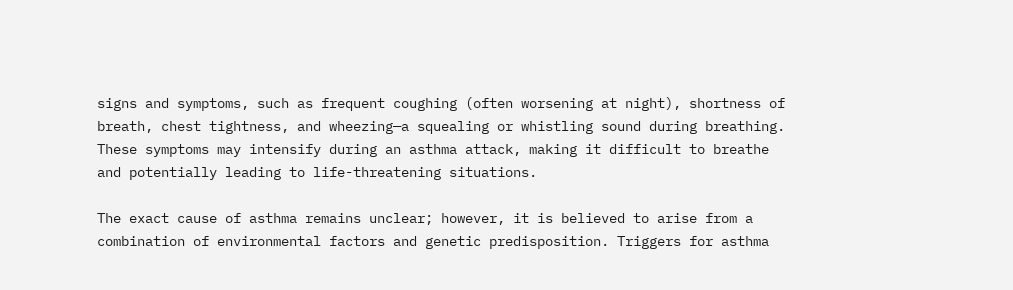signs and symptoms, such as frequent coughing (often worsening at night), shortness of breath, chest tightness, and wheezing—a squealing or whistling sound during breathing. These symptoms may intensify during an asthma attack, making it difficult to breathe and potentially leading to life-threatening situations.

The exact cause of asthma remains unclear; however, it is believed to arise from a combination of environmental factors and genetic predisposition. Triggers for asthma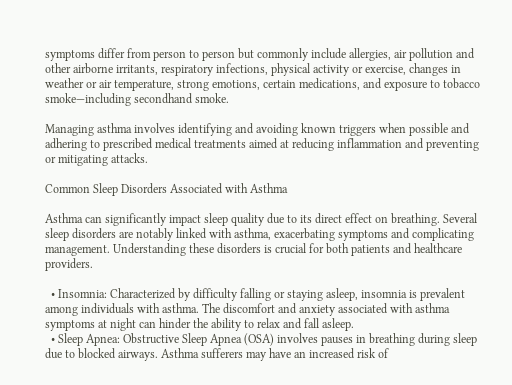symptoms differ from person to person but commonly include allergies, air pollution and other airborne irritants, respiratory infections, physical activity or exercise, changes in weather or air temperature, strong emotions, certain medications, and exposure to tobacco smoke—including secondhand smoke.

Managing asthma involves identifying and avoiding known triggers when possible and adhering to prescribed medical treatments aimed at reducing inflammation and preventing or mitigating attacks.

Common Sleep Disorders Associated with Asthma

Asthma can significantly impact sleep quality due to its direct effect on breathing. Several sleep disorders are notably linked with asthma, exacerbating symptoms and complicating management. Understanding these disorders is crucial for both patients and healthcare providers.

  • Insomnia: Characterized by difficulty falling or staying asleep, insomnia is prevalent among individuals with asthma. The discomfort and anxiety associated with asthma symptoms at night can hinder the ability to relax and fall asleep.
  • Sleep Apnea: Obstructive Sleep Apnea (OSA) involves pauses in breathing during sleep due to blocked airways. Asthma sufferers may have an increased risk of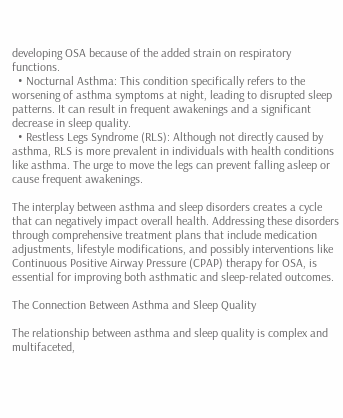developing OSA because of the added strain on respiratory functions.
  • Nocturnal Asthma: This condition specifically refers to the worsening of asthma symptoms at night, leading to disrupted sleep patterns. It can result in frequent awakenings and a significant decrease in sleep quality.
  • Restless Legs Syndrome (RLS): Although not directly caused by asthma, RLS is more prevalent in individuals with health conditions like asthma. The urge to move the legs can prevent falling asleep or cause frequent awakenings.

The interplay between asthma and sleep disorders creates a cycle that can negatively impact overall health. Addressing these disorders through comprehensive treatment plans that include medication adjustments, lifestyle modifications, and possibly interventions like Continuous Positive Airway Pressure (CPAP) therapy for OSA, is essential for improving both asthmatic and sleep-related outcomes.

The Connection Between Asthma and Sleep Quality

The relationship between asthma and sleep quality is complex and multifaceted,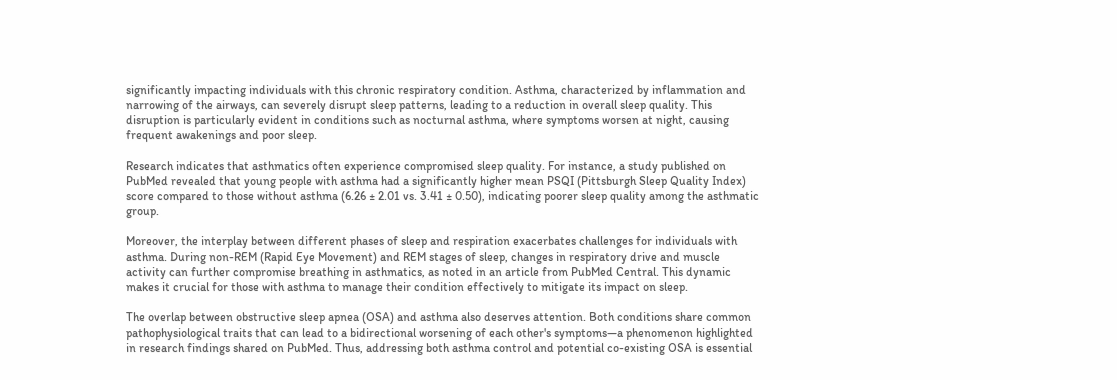significantly impacting individuals with this chronic respiratory condition. Asthma, characterized by inflammation and narrowing of the airways, can severely disrupt sleep patterns, leading to a reduction in overall sleep quality. This disruption is particularly evident in conditions such as nocturnal asthma, where symptoms worsen at night, causing frequent awakenings and poor sleep.

Research indicates that asthmatics often experience compromised sleep quality. For instance, a study published on PubMed revealed that young people with asthma had a significantly higher mean PSQI (Pittsburgh Sleep Quality Index) score compared to those without asthma (6.26 ± 2.01 vs. 3.41 ± 0.50), indicating poorer sleep quality among the asthmatic group.

Moreover, the interplay between different phases of sleep and respiration exacerbates challenges for individuals with asthma. During non-REM (Rapid Eye Movement) and REM stages of sleep, changes in respiratory drive and muscle activity can further compromise breathing in asthmatics, as noted in an article from PubMed Central. This dynamic makes it crucial for those with asthma to manage their condition effectively to mitigate its impact on sleep.

The overlap between obstructive sleep apnea (OSA) and asthma also deserves attention. Both conditions share common pathophysiological traits that can lead to a bidirectional worsening of each other's symptoms—a phenomenon highlighted in research findings shared on PubMed. Thus, addressing both asthma control and potential co-existing OSA is essential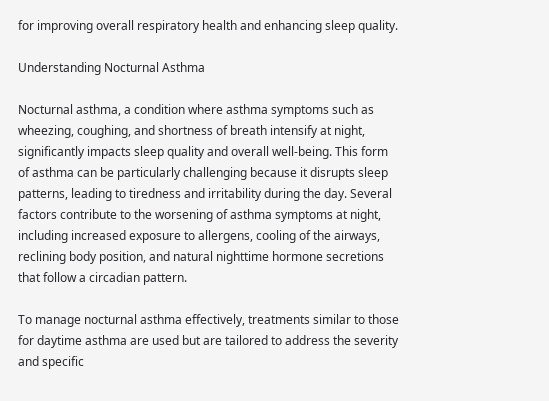for improving overall respiratory health and enhancing sleep quality.

Understanding Nocturnal Asthma

Nocturnal asthma, a condition where asthma symptoms such as wheezing, coughing, and shortness of breath intensify at night, significantly impacts sleep quality and overall well-being. This form of asthma can be particularly challenging because it disrupts sleep patterns, leading to tiredness and irritability during the day. Several factors contribute to the worsening of asthma symptoms at night, including increased exposure to allergens, cooling of the airways, reclining body position, and natural nighttime hormone secretions that follow a circadian pattern.

To manage nocturnal asthma effectively, treatments similar to those for daytime asthma are used but are tailored to address the severity and specific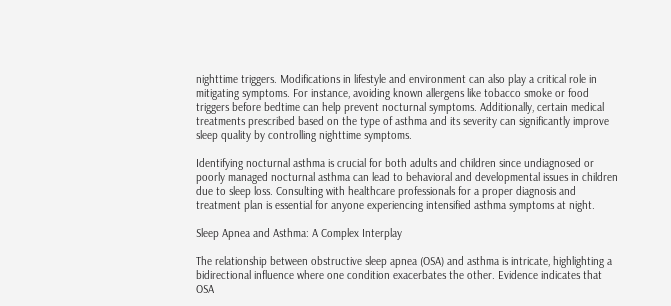nighttime triggers. Modifications in lifestyle and environment can also play a critical role in mitigating symptoms. For instance, avoiding known allergens like tobacco smoke or food triggers before bedtime can help prevent nocturnal symptoms. Additionally, certain medical treatments prescribed based on the type of asthma and its severity can significantly improve sleep quality by controlling nighttime symptoms.

Identifying nocturnal asthma is crucial for both adults and children since undiagnosed or poorly managed nocturnal asthma can lead to behavioral and developmental issues in children due to sleep loss. Consulting with healthcare professionals for a proper diagnosis and treatment plan is essential for anyone experiencing intensified asthma symptoms at night.

Sleep Apnea and Asthma: A Complex Interplay

The relationship between obstructive sleep apnea (OSA) and asthma is intricate, highlighting a bidirectional influence where one condition exacerbates the other. Evidence indicates that OSA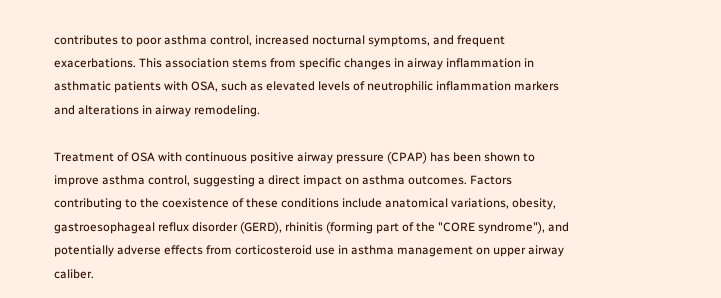contributes to poor asthma control, increased nocturnal symptoms, and frequent exacerbations. This association stems from specific changes in airway inflammation in asthmatic patients with OSA, such as elevated levels of neutrophilic inflammation markers and alterations in airway remodeling.

Treatment of OSA with continuous positive airway pressure (CPAP) has been shown to improve asthma control, suggesting a direct impact on asthma outcomes. Factors contributing to the coexistence of these conditions include anatomical variations, obesity, gastroesophageal reflux disorder (GERD), rhinitis (forming part of the "CORE syndrome"), and potentially adverse effects from corticosteroid use in asthma management on upper airway caliber.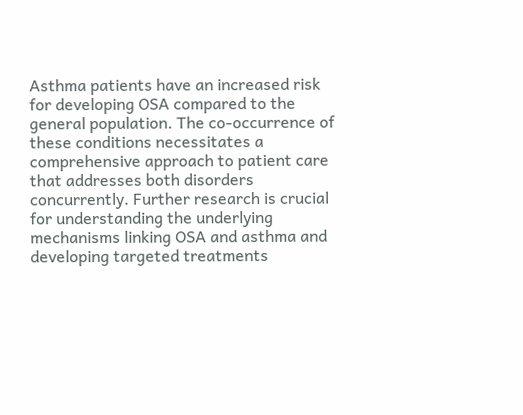Asthma patients have an increased risk for developing OSA compared to the general population. The co-occurrence of these conditions necessitates a comprehensive approach to patient care that addresses both disorders concurrently. Further research is crucial for understanding the underlying mechanisms linking OSA and asthma and developing targeted treatments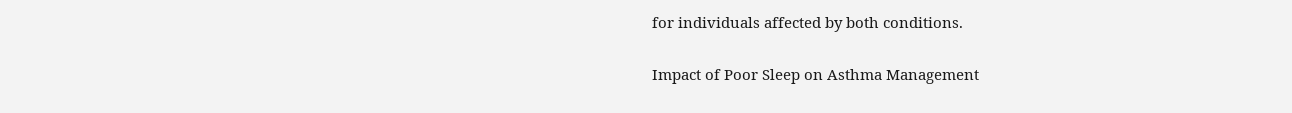for individuals affected by both conditions.

Impact of Poor Sleep on Asthma Management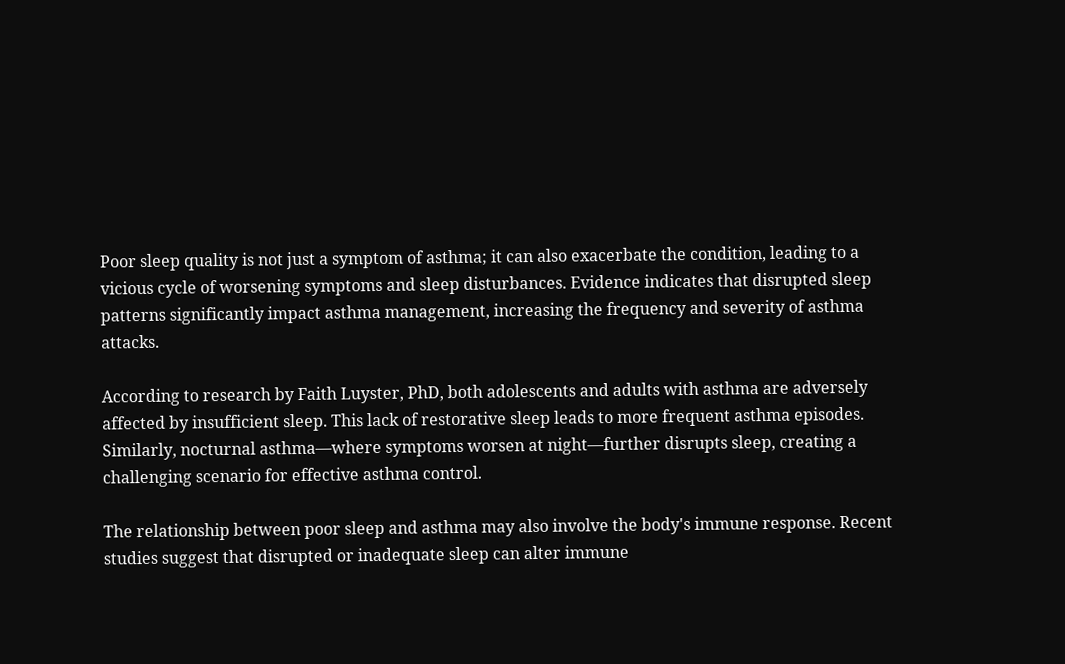Poor sleep quality is not just a symptom of asthma; it can also exacerbate the condition, leading to a vicious cycle of worsening symptoms and sleep disturbances. Evidence indicates that disrupted sleep patterns significantly impact asthma management, increasing the frequency and severity of asthma attacks.

According to research by Faith Luyster, PhD, both adolescents and adults with asthma are adversely affected by insufficient sleep. This lack of restorative sleep leads to more frequent asthma episodes. Similarly, nocturnal asthma—where symptoms worsen at night—further disrupts sleep, creating a challenging scenario for effective asthma control.

The relationship between poor sleep and asthma may also involve the body's immune response. Recent studies suggest that disrupted or inadequate sleep can alter immune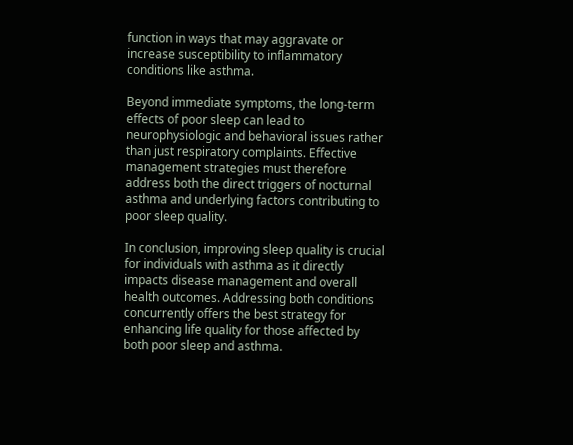function in ways that may aggravate or increase susceptibility to inflammatory conditions like asthma.

Beyond immediate symptoms, the long-term effects of poor sleep can lead to neurophysiologic and behavioral issues rather than just respiratory complaints. Effective management strategies must therefore address both the direct triggers of nocturnal asthma and underlying factors contributing to poor sleep quality.

In conclusion, improving sleep quality is crucial for individuals with asthma as it directly impacts disease management and overall health outcomes. Addressing both conditions concurrently offers the best strategy for enhancing life quality for those affected by both poor sleep and asthma.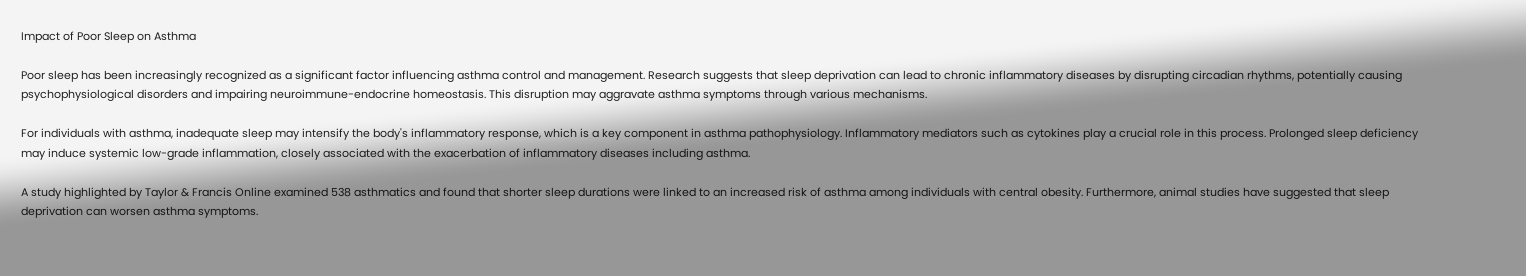Impact of Poor Sleep on Asthma

Poor sleep has been increasingly recognized as a significant factor influencing asthma control and management. Research suggests that sleep deprivation can lead to chronic inflammatory diseases by disrupting circadian rhythms, potentially causing psychophysiological disorders and impairing neuroimmune-endocrine homeostasis. This disruption may aggravate asthma symptoms through various mechanisms.

For individuals with asthma, inadequate sleep may intensify the body's inflammatory response, which is a key component in asthma pathophysiology. Inflammatory mediators such as cytokines play a crucial role in this process. Prolonged sleep deficiency may induce systemic low-grade inflammation, closely associated with the exacerbation of inflammatory diseases including asthma.

A study highlighted by Taylor & Francis Online examined 538 asthmatics and found that shorter sleep durations were linked to an increased risk of asthma among individuals with central obesity. Furthermore, animal studies have suggested that sleep deprivation can worsen asthma symptoms.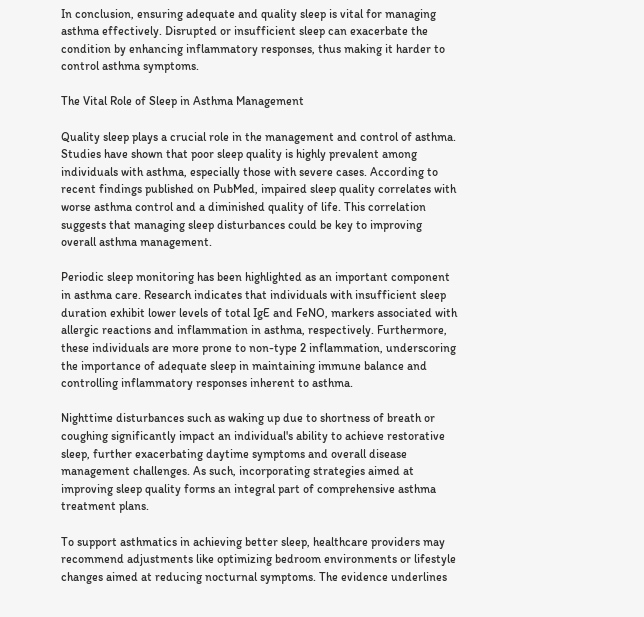In conclusion, ensuring adequate and quality sleep is vital for managing asthma effectively. Disrupted or insufficient sleep can exacerbate the condition by enhancing inflammatory responses, thus making it harder to control asthma symptoms.

The Vital Role of Sleep in Asthma Management

Quality sleep plays a crucial role in the management and control of asthma. Studies have shown that poor sleep quality is highly prevalent among individuals with asthma, especially those with severe cases. According to recent findings published on PubMed, impaired sleep quality correlates with worse asthma control and a diminished quality of life. This correlation suggests that managing sleep disturbances could be key to improving overall asthma management.

Periodic sleep monitoring has been highlighted as an important component in asthma care. Research indicates that individuals with insufficient sleep duration exhibit lower levels of total IgE and FeNO, markers associated with allergic reactions and inflammation in asthma, respectively. Furthermore, these individuals are more prone to non-type 2 inflammation, underscoring the importance of adequate sleep in maintaining immune balance and controlling inflammatory responses inherent to asthma.

Nighttime disturbances such as waking up due to shortness of breath or coughing significantly impact an individual's ability to achieve restorative sleep, further exacerbating daytime symptoms and overall disease management challenges. As such, incorporating strategies aimed at improving sleep quality forms an integral part of comprehensive asthma treatment plans.

To support asthmatics in achieving better sleep, healthcare providers may recommend adjustments like optimizing bedroom environments or lifestyle changes aimed at reducing nocturnal symptoms. The evidence underlines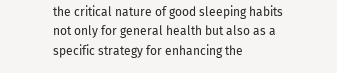the critical nature of good sleeping habits not only for general health but also as a specific strategy for enhancing the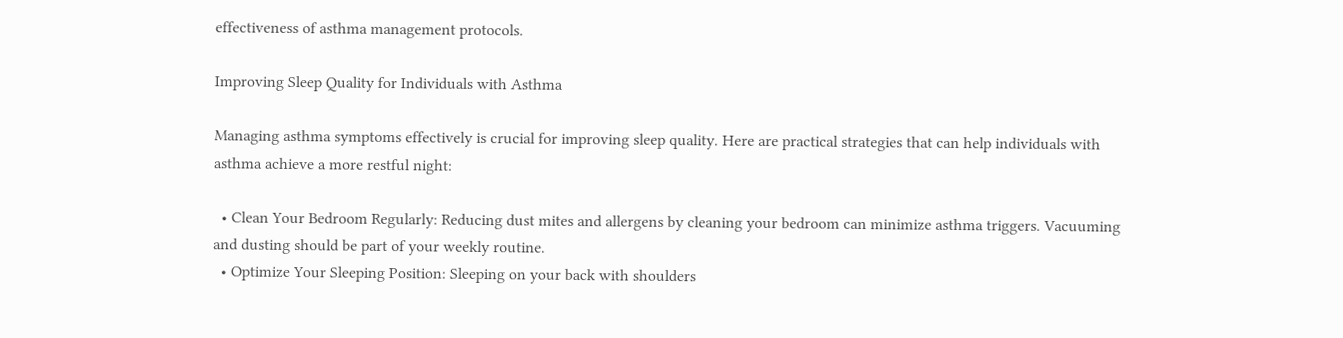effectiveness of asthma management protocols.

Improving Sleep Quality for Individuals with Asthma

Managing asthma symptoms effectively is crucial for improving sleep quality. Here are practical strategies that can help individuals with asthma achieve a more restful night:

  • Clean Your Bedroom Regularly: Reducing dust mites and allergens by cleaning your bedroom can minimize asthma triggers. Vacuuming and dusting should be part of your weekly routine.
  • Optimize Your Sleeping Position: Sleeping on your back with shoulders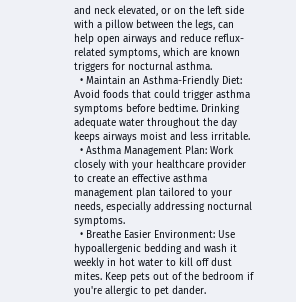and neck elevated, or on the left side with a pillow between the legs, can help open airways and reduce reflux-related symptoms, which are known triggers for nocturnal asthma.
  • Maintain an Asthma-Friendly Diet: Avoid foods that could trigger asthma symptoms before bedtime. Drinking adequate water throughout the day keeps airways moist and less irritable.
  • Asthma Management Plan: Work closely with your healthcare provider to create an effective asthma management plan tailored to your needs, especially addressing nocturnal symptoms.
  • Breathe Easier Environment: Use hypoallergenic bedding and wash it weekly in hot water to kill off dust mites. Keep pets out of the bedroom if you're allergic to pet dander.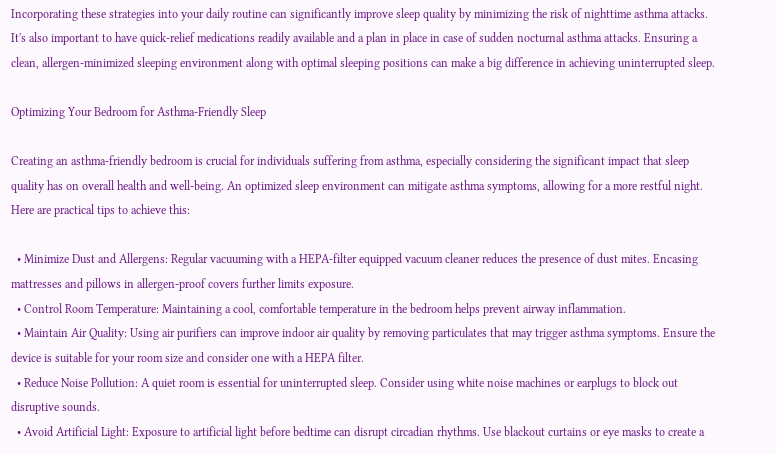Incorporating these strategies into your daily routine can significantly improve sleep quality by minimizing the risk of nighttime asthma attacks. It's also important to have quick-relief medications readily available and a plan in place in case of sudden nocturnal asthma attacks. Ensuring a clean, allergen-minimized sleeping environment along with optimal sleeping positions can make a big difference in achieving uninterrupted sleep.

Optimizing Your Bedroom for Asthma-Friendly Sleep

Creating an asthma-friendly bedroom is crucial for individuals suffering from asthma, especially considering the significant impact that sleep quality has on overall health and well-being. An optimized sleep environment can mitigate asthma symptoms, allowing for a more restful night. Here are practical tips to achieve this:

  • Minimize Dust and Allergens: Regular vacuuming with a HEPA-filter equipped vacuum cleaner reduces the presence of dust mites. Encasing mattresses and pillows in allergen-proof covers further limits exposure.
  • Control Room Temperature: Maintaining a cool, comfortable temperature in the bedroom helps prevent airway inflammation.
  • Maintain Air Quality: Using air purifiers can improve indoor air quality by removing particulates that may trigger asthma symptoms. Ensure the device is suitable for your room size and consider one with a HEPA filter.
  • Reduce Noise Pollution: A quiet room is essential for uninterrupted sleep. Consider using white noise machines or earplugs to block out disruptive sounds.
  • Avoid Artificial Light: Exposure to artificial light before bedtime can disrupt circadian rhythms. Use blackout curtains or eye masks to create a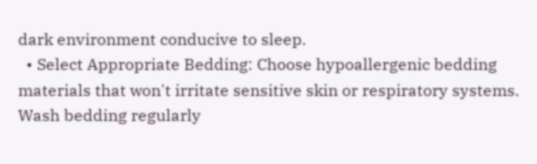dark environment conducive to sleep.
  • Select Appropriate Bedding: Choose hypoallergenic bedding materials that won't irritate sensitive skin or respiratory systems. Wash bedding regularly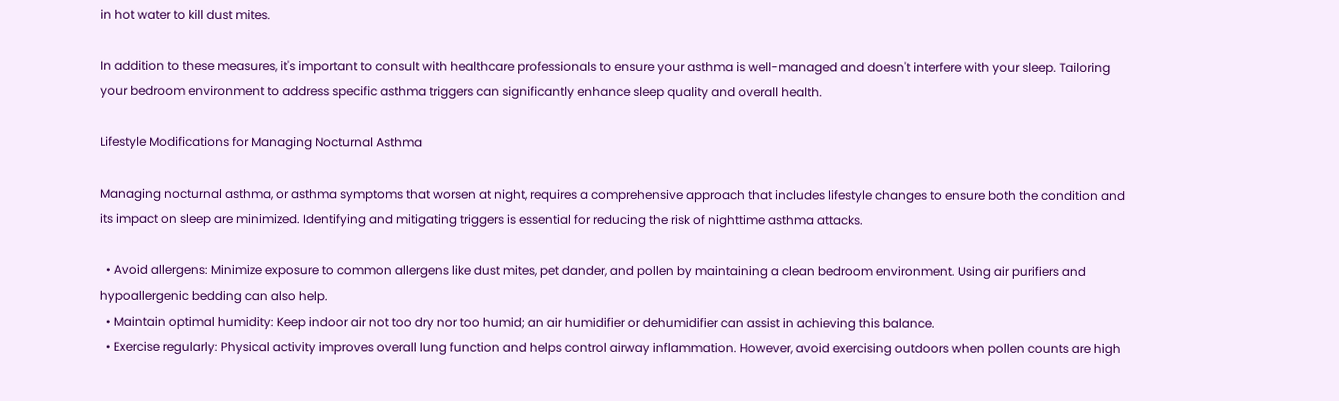in hot water to kill dust mites.

In addition to these measures, it's important to consult with healthcare professionals to ensure your asthma is well-managed and doesn't interfere with your sleep. Tailoring your bedroom environment to address specific asthma triggers can significantly enhance sleep quality and overall health.

Lifestyle Modifications for Managing Nocturnal Asthma

Managing nocturnal asthma, or asthma symptoms that worsen at night, requires a comprehensive approach that includes lifestyle changes to ensure both the condition and its impact on sleep are minimized. Identifying and mitigating triggers is essential for reducing the risk of nighttime asthma attacks.

  • Avoid allergens: Minimize exposure to common allergens like dust mites, pet dander, and pollen by maintaining a clean bedroom environment. Using air purifiers and hypoallergenic bedding can also help.
  • Maintain optimal humidity: Keep indoor air not too dry nor too humid; an air humidifier or dehumidifier can assist in achieving this balance.
  • Exercise regularly: Physical activity improves overall lung function and helps control airway inflammation. However, avoid exercising outdoors when pollen counts are high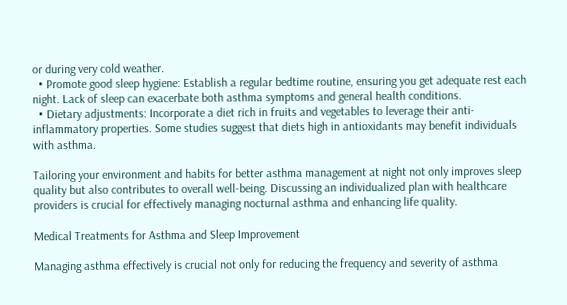or during very cold weather.
  • Promote good sleep hygiene: Establish a regular bedtime routine, ensuring you get adequate rest each night. Lack of sleep can exacerbate both asthma symptoms and general health conditions.
  • Dietary adjustments: Incorporate a diet rich in fruits and vegetables to leverage their anti-inflammatory properties. Some studies suggest that diets high in antioxidants may benefit individuals with asthma.

Tailoring your environment and habits for better asthma management at night not only improves sleep quality but also contributes to overall well-being. Discussing an individualized plan with healthcare providers is crucial for effectively managing nocturnal asthma and enhancing life quality.

Medical Treatments for Asthma and Sleep Improvement

Managing asthma effectively is crucial not only for reducing the frequency and severity of asthma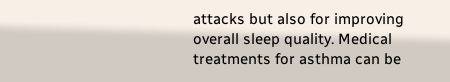attacks but also for improving overall sleep quality. Medical treatments for asthma can be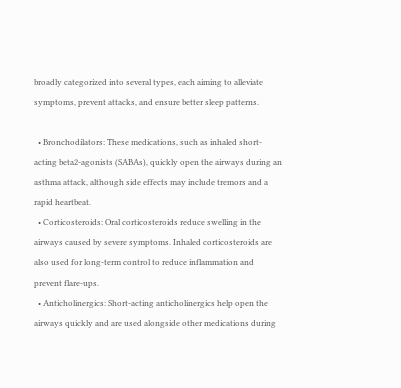broadly categorized into several types, each aiming to alleviate symptoms, prevent attacks, and ensure better sleep patterns.

  • Bronchodilators: These medications, such as inhaled short-acting beta2-agonists (SABAs), quickly open the airways during an asthma attack, although side effects may include tremors and a rapid heartbeat.
  • Corticosteroids: Oral corticosteroids reduce swelling in the airways caused by severe symptoms. Inhaled corticosteroids are also used for long-term control to reduce inflammation and prevent flare-ups.
  • Anticholinergics: Short-acting anticholinergics help open the airways quickly and are used alongside other medications during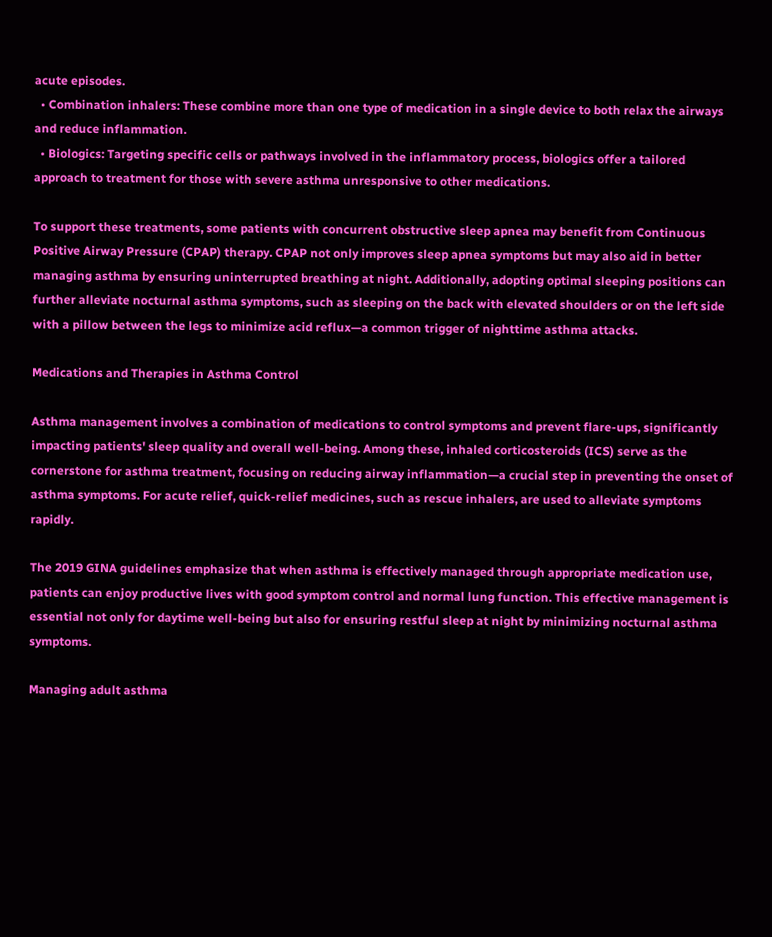acute episodes.
  • Combination inhalers: These combine more than one type of medication in a single device to both relax the airways and reduce inflammation.
  • Biologics: Targeting specific cells or pathways involved in the inflammatory process, biologics offer a tailored approach to treatment for those with severe asthma unresponsive to other medications.

To support these treatments, some patients with concurrent obstructive sleep apnea may benefit from Continuous Positive Airway Pressure (CPAP) therapy. CPAP not only improves sleep apnea symptoms but may also aid in better managing asthma by ensuring uninterrupted breathing at night. Additionally, adopting optimal sleeping positions can further alleviate nocturnal asthma symptoms, such as sleeping on the back with elevated shoulders or on the left side with a pillow between the legs to minimize acid reflux—a common trigger of nighttime asthma attacks.

Medications and Therapies in Asthma Control

Asthma management involves a combination of medications to control symptoms and prevent flare-ups, significantly impacting patients' sleep quality and overall well-being. Among these, inhaled corticosteroids (ICS) serve as the cornerstone for asthma treatment, focusing on reducing airway inflammation—a crucial step in preventing the onset of asthma symptoms. For acute relief, quick-relief medicines, such as rescue inhalers, are used to alleviate symptoms rapidly.

The 2019 GINA guidelines emphasize that when asthma is effectively managed through appropriate medication use, patients can enjoy productive lives with good symptom control and normal lung function. This effective management is essential not only for daytime well-being but also for ensuring restful sleep at night by minimizing nocturnal asthma symptoms.

Managing adult asthma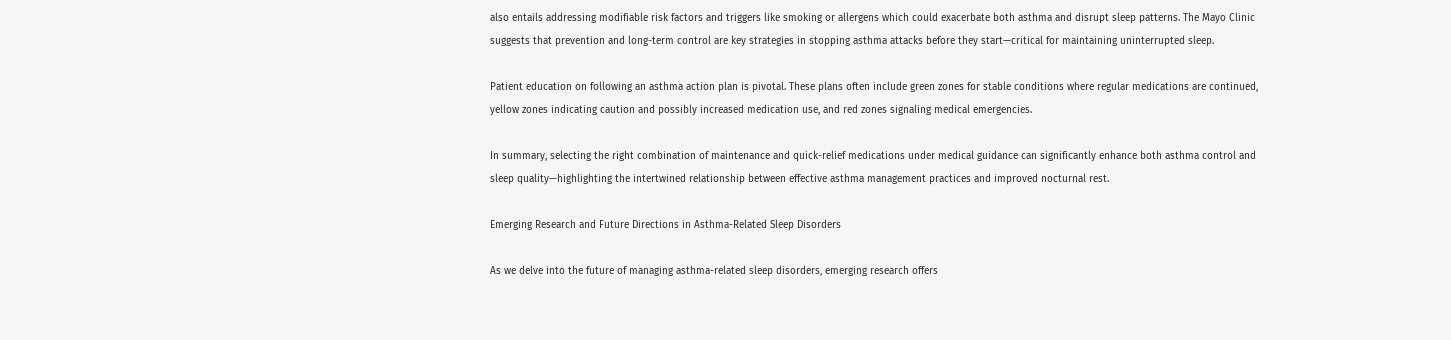also entails addressing modifiable risk factors and triggers like smoking or allergens which could exacerbate both asthma and disrupt sleep patterns. The Mayo Clinic suggests that prevention and long-term control are key strategies in stopping asthma attacks before they start—critical for maintaining uninterrupted sleep.

Patient education on following an asthma action plan is pivotal. These plans often include green zones for stable conditions where regular medications are continued, yellow zones indicating caution and possibly increased medication use, and red zones signaling medical emergencies.

In summary, selecting the right combination of maintenance and quick-relief medications under medical guidance can significantly enhance both asthma control and sleep quality—highlighting the intertwined relationship between effective asthma management practices and improved nocturnal rest.

Emerging Research and Future Directions in Asthma-Related Sleep Disorders

As we delve into the future of managing asthma-related sleep disorders, emerging research offers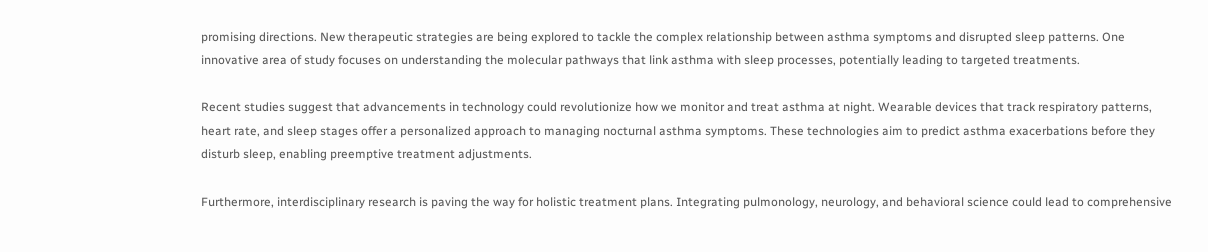promising directions. New therapeutic strategies are being explored to tackle the complex relationship between asthma symptoms and disrupted sleep patterns. One innovative area of study focuses on understanding the molecular pathways that link asthma with sleep processes, potentially leading to targeted treatments.

Recent studies suggest that advancements in technology could revolutionize how we monitor and treat asthma at night. Wearable devices that track respiratory patterns, heart rate, and sleep stages offer a personalized approach to managing nocturnal asthma symptoms. These technologies aim to predict asthma exacerbations before they disturb sleep, enabling preemptive treatment adjustments.

Furthermore, interdisciplinary research is paving the way for holistic treatment plans. Integrating pulmonology, neurology, and behavioral science could lead to comprehensive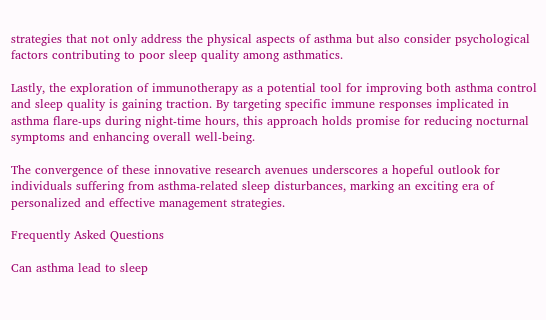strategies that not only address the physical aspects of asthma but also consider psychological factors contributing to poor sleep quality among asthmatics.

Lastly, the exploration of immunotherapy as a potential tool for improving both asthma control and sleep quality is gaining traction. By targeting specific immune responses implicated in asthma flare-ups during night-time hours, this approach holds promise for reducing nocturnal symptoms and enhancing overall well-being.

The convergence of these innovative research avenues underscores a hopeful outlook for individuals suffering from asthma-related sleep disturbances, marking an exciting era of personalized and effective management strategies.

Frequently Asked Questions

Can asthma lead to sleep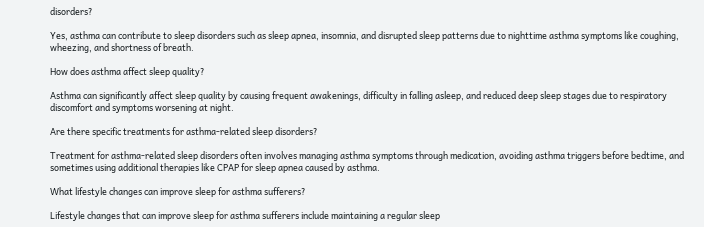disorders?

Yes, asthma can contribute to sleep disorders such as sleep apnea, insomnia, and disrupted sleep patterns due to nighttime asthma symptoms like coughing, wheezing, and shortness of breath.

How does asthma affect sleep quality?

Asthma can significantly affect sleep quality by causing frequent awakenings, difficulty in falling asleep, and reduced deep sleep stages due to respiratory discomfort and symptoms worsening at night.

Are there specific treatments for asthma-related sleep disorders?

Treatment for asthma-related sleep disorders often involves managing asthma symptoms through medication, avoiding asthma triggers before bedtime, and sometimes using additional therapies like CPAP for sleep apnea caused by asthma.

What lifestyle changes can improve sleep for asthma sufferers?

Lifestyle changes that can improve sleep for asthma sufferers include maintaining a regular sleep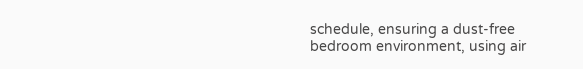schedule, ensuring a dust-free bedroom environment, using air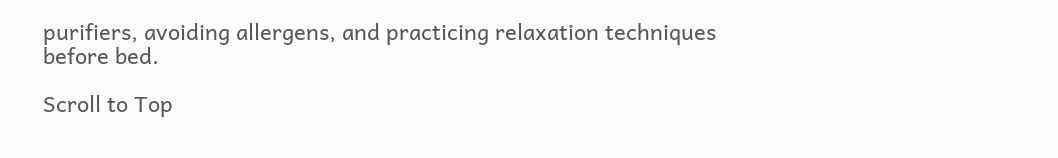purifiers, avoiding allergens, and practicing relaxation techniques before bed.

Scroll to Top